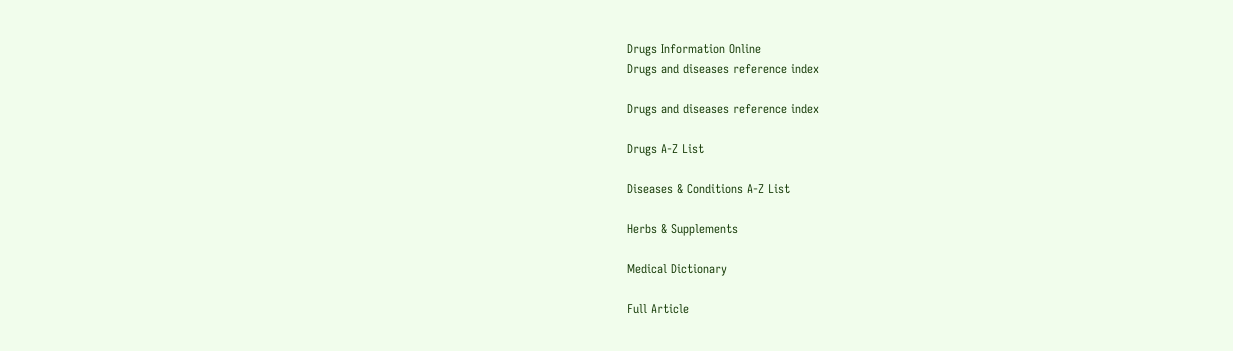Drugs Information Online
Drugs and diseases reference index

Drugs and diseases reference index

Drugs A-Z List

Diseases & Conditions A-Z List

Herbs & Supplements

Medical Dictionary

Full Article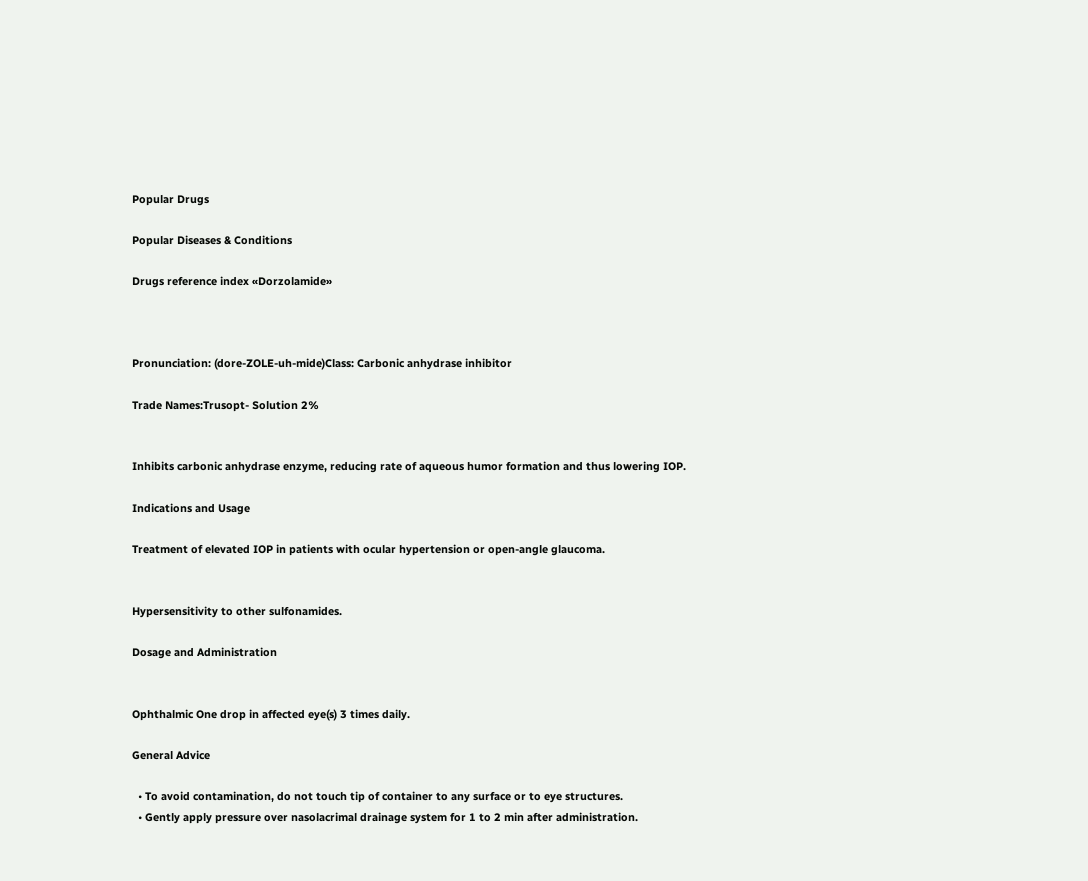Popular Drugs

Popular Diseases & Conditions

Drugs reference index «Dorzolamide»



Pronunciation: (dore-ZOLE-uh-mide)Class: Carbonic anhydrase inhibitor

Trade Names:Trusopt- Solution 2%


Inhibits carbonic anhydrase enzyme, reducing rate of aqueous humor formation and thus lowering IOP.

Indications and Usage

Treatment of elevated IOP in patients with ocular hypertension or open-angle glaucoma.


Hypersensitivity to other sulfonamides.

Dosage and Administration


Ophthalmic One drop in affected eye(s) 3 times daily.

General Advice

  • To avoid contamination, do not touch tip of container to any surface or to eye structures.
  • Gently apply pressure over nasolacrimal drainage system for 1 to 2 min after administration.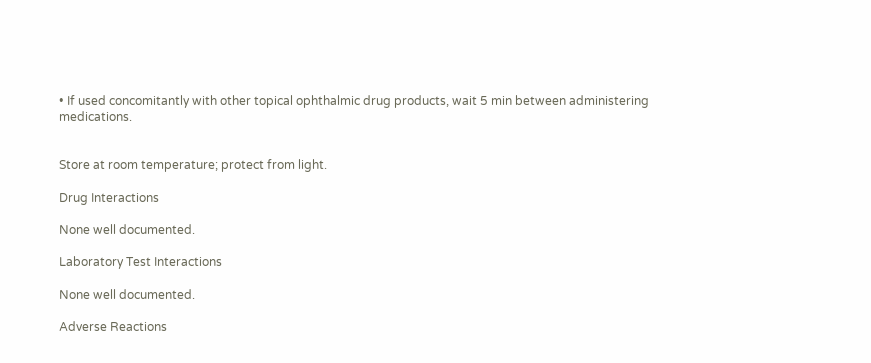• If used concomitantly with other topical ophthalmic drug products, wait 5 min between administering medications.


Store at room temperature; protect from light.

Drug Interactions

None well documented.

Laboratory Test Interactions

None well documented.

Adverse Reactions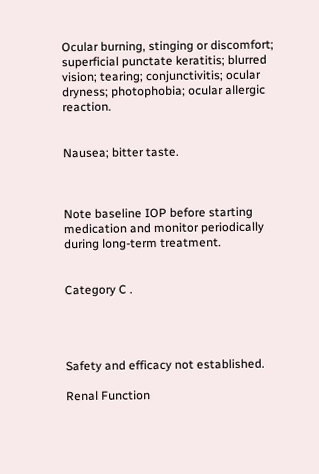Ocular burning, stinging or discomfort; superficial punctate keratitis; blurred vision; tearing; conjunctivitis; ocular dryness; photophobia; ocular allergic reaction.


Nausea; bitter taste.



Note baseline IOP before starting medication and monitor periodically during long-term treatment.


Category C .




Safety and efficacy not established.

Renal Function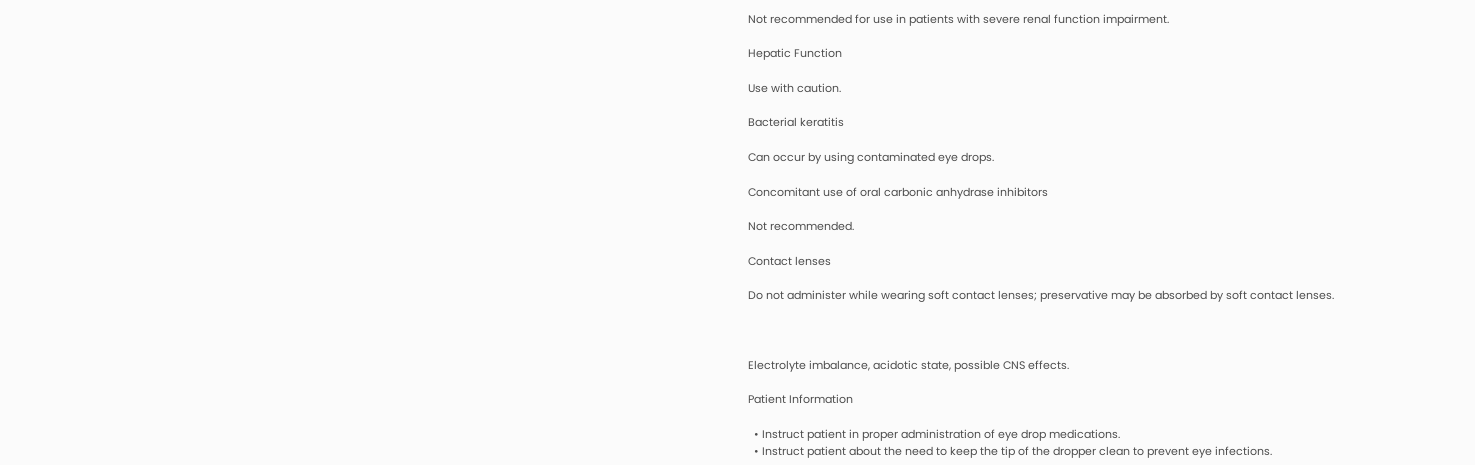Not recommended for use in patients with severe renal function impairment.

Hepatic Function

Use with caution.

Bacterial keratitis

Can occur by using contaminated eye drops.

Concomitant use of oral carbonic anhydrase inhibitors

Not recommended.

Contact lenses

Do not administer while wearing soft contact lenses; preservative may be absorbed by soft contact lenses.



Electrolyte imbalance, acidotic state, possible CNS effects.

Patient Information

  • Instruct patient in proper administration of eye drop medications.
  • Instruct patient about the need to keep the tip of the dropper clean to prevent eye infections.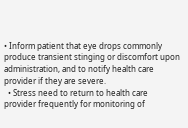• Inform patient that eye drops commonly produce transient stinging or discomfort upon administration, and to notify health care provider if they are severe.
  • Stress need to return to health care provider frequently for monitoring of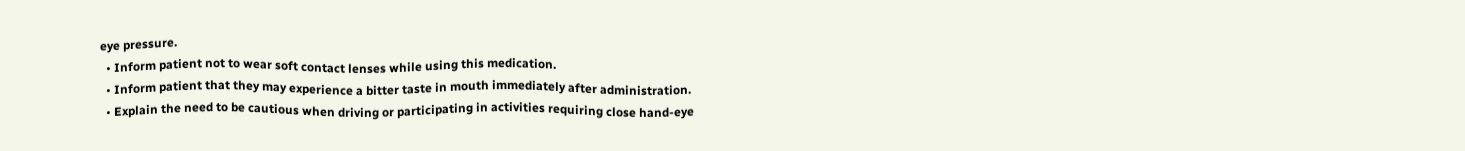eye pressure.
  • Inform patient not to wear soft contact lenses while using this medication.
  • Inform patient that they may experience a bitter taste in mouth immediately after administration.
  • Explain the need to be cautious when driving or participating in activities requiring close hand-eye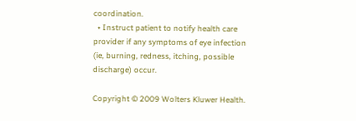coordination.
  • Instruct patient to notify health care provider if any symptoms of eye infection (ie, burning, redness, itching, possible discharge) occur.

Copyright © 2009 Wolters Kluwer Health.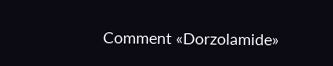Comment «Dorzolamide»